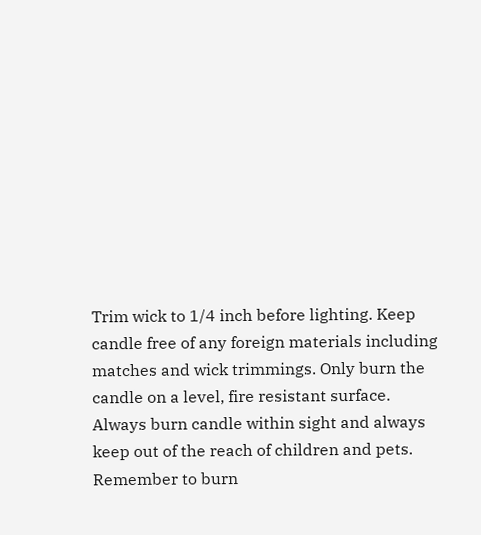Trim wick to 1/4 inch before lighting. Keep candle free of any foreign materials including matches and wick trimmings. Only burn the candle on a level, fire resistant surface.  Always burn candle within sight and always keep out of the reach of children and pets. Remember to burn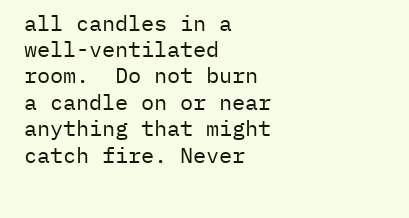all candles in a well-ventilated room.  Do not burn a candle on or near anything that might catch fire. Never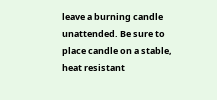leave a burning candle unattended. Be sure to place candle on a stable, heat resistant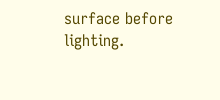surface before lighting.